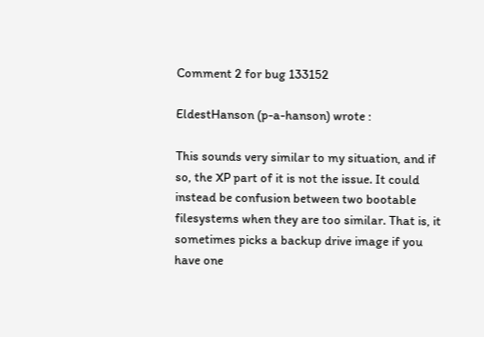Comment 2 for bug 133152

EldestHanson (p-a-hanson) wrote :

This sounds very similar to my situation, and if so, the XP part of it is not the issue. It could instead be confusion between two bootable filesystems when they are too similar. That is, it sometimes picks a backup drive image if you have one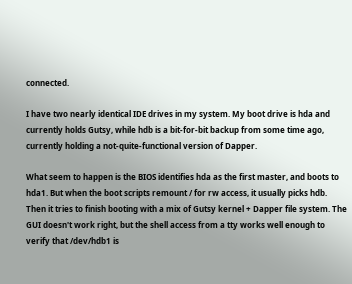connected.

I have two nearly identical IDE drives in my system. My boot drive is hda and currently holds Gutsy, while hdb is a bit-for-bit backup from some time ago, currently holding a not-quite-functional version of Dapper.

What seem to happen is the BIOS identifies hda as the first master, and boots to hda1. But when the boot scripts remount / for rw access, it usually picks hdb. Then it tries to finish booting with a mix of Gutsy kernel + Dapper file system. The GUI doesn't work right, but the shell access from a tty works well enough to verify that /dev/hdb1 is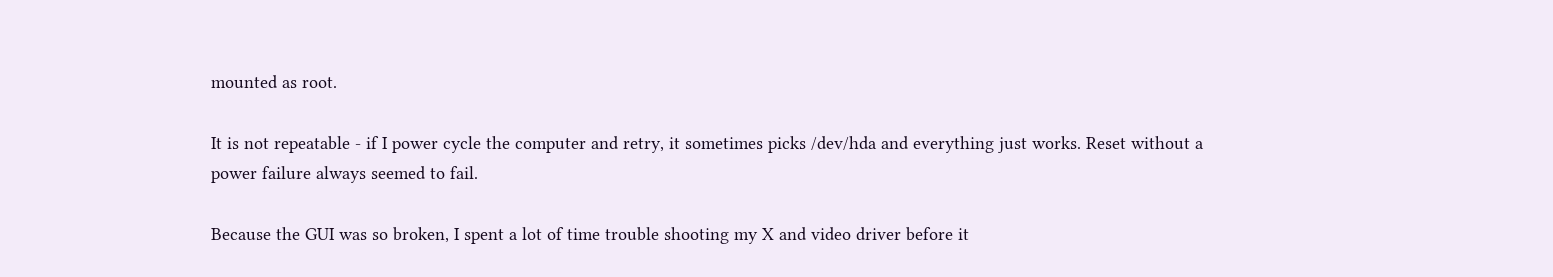mounted as root.

It is not repeatable - if I power cycle the computer and retry, it sometimes picks /dev/hda and everything just works. Reset without a power failure always seemed to fail.

Because the GUI was so broken, I spent a lot of time trouble shooting my X and video driver before it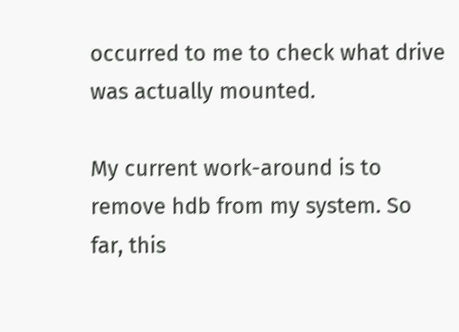occurred to me to check what drive was actually mounted.

My current work-around is to remove hdb from my system. So far, this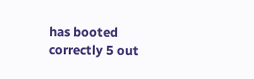has booted correctly 5 out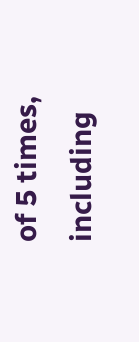of 5 times, including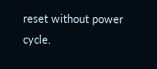reset without power cycle.